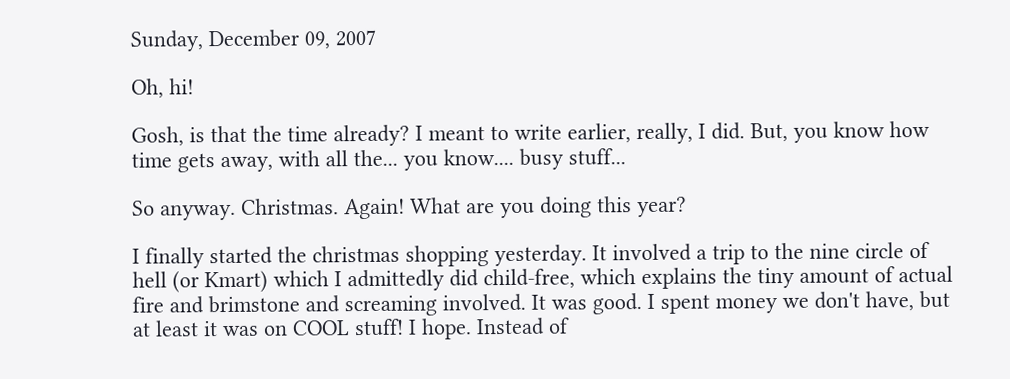Sunday, December 09, 2007

Oh, hi!

Gosh, is that the time already? I meant to write earlier, really, I did. But, you know how time gets away, with all the... you know.... busy stuff...

So anyway. Christmas. Again! What are you doing this year?

I finally started the christmas shopping yesterday. It involved a trip to the nine circle of hell (or Kmart) which I admittedly did child-free, which explains the tiny amount of actual fire and brimstone and screaming involved. It was good. I spent money we don't have, but at least it was on COOL stuff! I hope. Instead of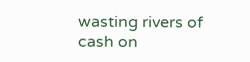wasting rivers of cash on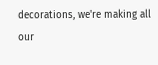decorations, we're making all our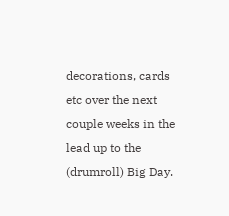decorations, cards etc over the next couple weeks in the lead up to the (drumroll) Big Day.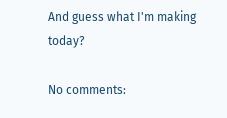And guess what I'm making today?

No comments: